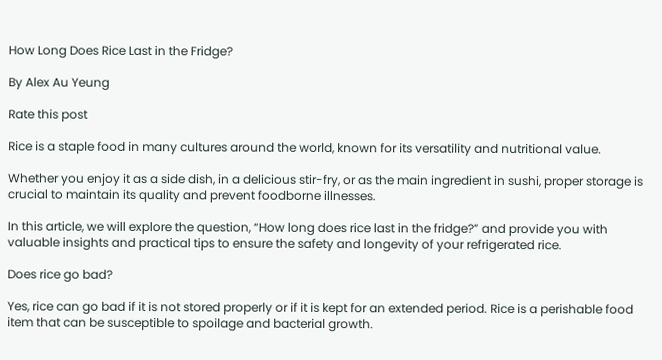How Long Does Rice Last in the Fridge?

By Alex Au Yeung

Rate this post

Rice is a staple food in many cultures around the world, known for its versatility and nutritional value.

Whether you enjoy it as a side dish, in a delicious stir-fry, or as the main ingredient in sushi, proper storage is crucial to maintain its quality and prevent foodborne illnesses.

In this article, we will explore the question, “How long does rice last in the fridge?” and provide you with valuable insights and practical tips to ensure the safety and longevity of your refrigerated rice.

Does rice go bad?

Yes, rice can go bad if it is not stored properly or if it is kept for an extended period. Rice is a perishable food item that can be susceptible to spoilage and bacterial growth.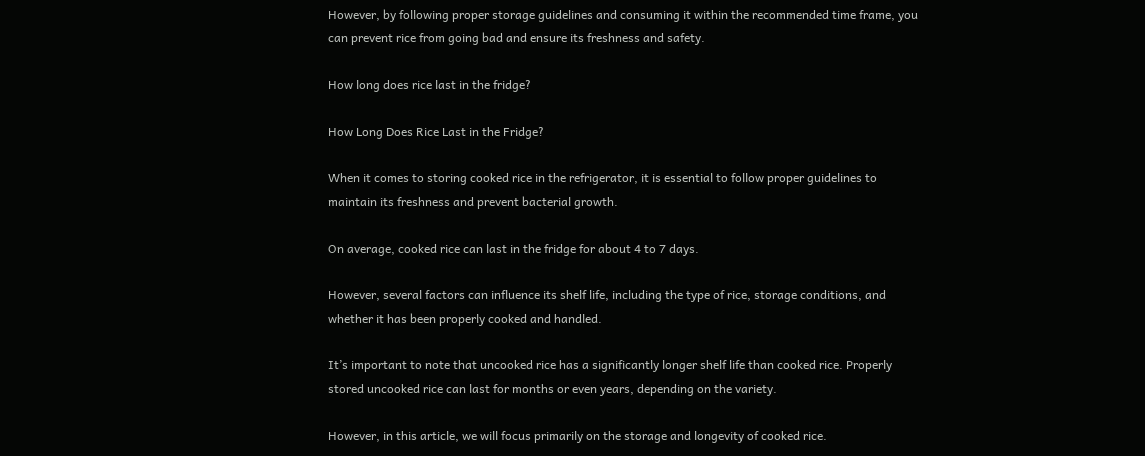However, by following proper storage guidelines and consuming it within the recommended time frame, you can prevent rice from going bad and ensure its freshness and safety.

How long does rice last in the fridge?

How Long Does Rice Last in the Fridge?

When it comes to storing cooked rice in the refrigerator, it is essential to follow proper guidelines to maintain its freshness and prevent bacterial growth.

On average, cooked rice can last in the fridge for about 4 to 7 days.

However, several factors can influence its shelf life, including the type of rice, storage conditions, and whether it has been properly cooked and handled.

It’s important to note that uncooked rice has a significantly longer shelf life than cooked rice. Properly stored uncooked rice can last for months or even years, depending on the variety.

However, in this article, we will focus primarily on the storage and longevity of cooked rice.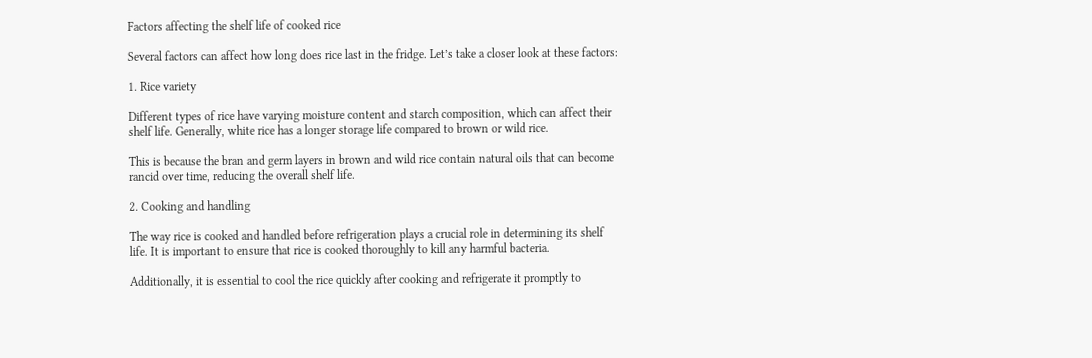Factors affecting the shelf life of cooked rice

Several factors can affect how long does rice last in the fridge. Let’s take a closer look at these factors:

1. Rice variety

Different types of rice have varying moisture content and starch composition, which can affect their shelf life. Generally, white rice has a longer storage life compared to brown or wild rice.

This is because the bran and germ layers in brown and wild rice contain natural oils that can become rancid over time, reducing the overall shelf life.

2. Cooking and handling

The way rice is cooked and handled before refrigeration plays a crucial role in determining its shelf life. It is important to ensure that rice is cooked thoroughly to kill any harmful bacteria.

Additionally, it is essential to cool the rice quickly after cooking and refrigerate it promptly to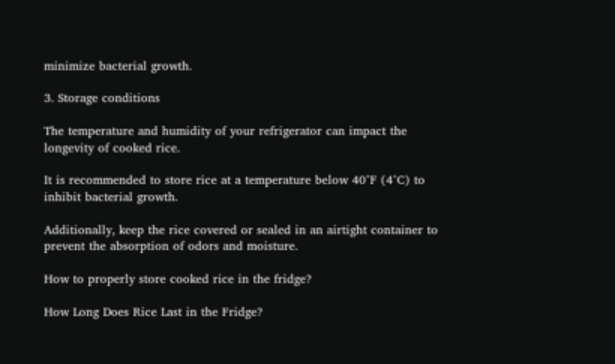minimize bacterial growth.

3. Storage conditions

The temperature and humidity of your refrigerator can impact the longevity of cooked rice.

It is recommended to store rice at a temperature below 40°F (4°C) to inhibit bacterial growth.

Additionally, keep the rice covered or sealed in an airtight container to prevent the absorption of odors and moisture.

How to properly store cooked rice in the fridge?

How Long Does Rice Last in the Fridge?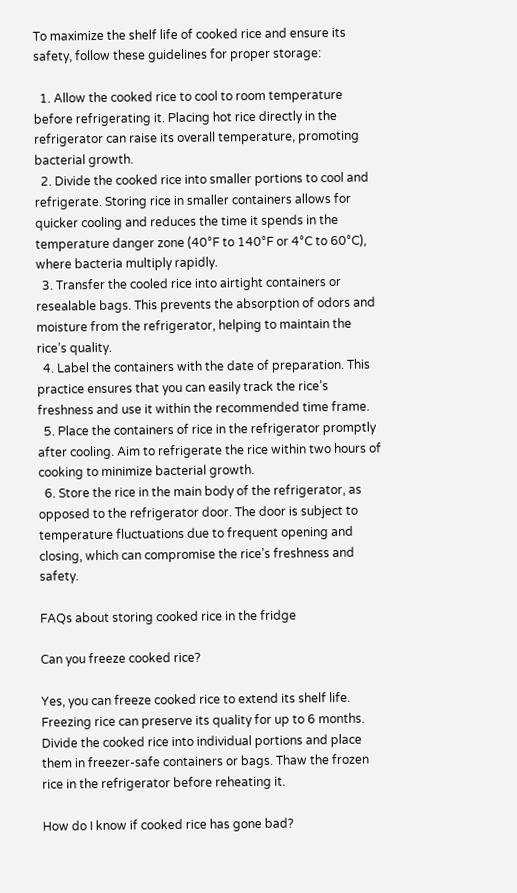To maximize the shelf life of cooked rice and ensure its safety, follow these guidelines for proper storage:

  1. Allow the cooked rice to cool to room temperature before refrigerating it. Placing hot rice directly in the refrigerator can raise its overall temperature, promoting bacterial growth.
  2. Divide the cooked rice into smaller portions to cool and refrigerate. Storing rice in smaller containers allows for quicker cooling and reduces the time it spends in the temperature danger zone (40°F to 140°F or 4°C to 60°C), where bacteria multiply rapidly.
  3. Transfer the cooled rice into airtight containers or resealable bags. This prevents the absorption of odors and moisture from the refrigerator, helping to maintain the rice’s quality.
  4. Label the containers with the date of preparation. This practice ensures that you can easily track the rice’s freshness and use it within the recommended time frame.
  5. Place the containers of rice in the refrigerator promptly after cooling. Aim to refrigerate the rice within two hours of cooking to minimize bacterial growth.
  6. Store the rice in the main body of the refrigerator, as opposed to the refrigerator door. The door is subject to temperature fluctuations due to frequent opening and closing, which can compromise the rice’s freshness and safety.

FAQs about storing cooked rice in the fridge

Can you freeze cooked rice?

Yes, you can freeze cooked rice to extend its shelf life. Freezing rice can preserve its quality for up to 6 months. Divide the cooked rice into individual portions and place them in freezer-safe containers or bags. Thaw the frozen rice in the refrigerator before reheating it.

How do I know if cooked rice has gone bad?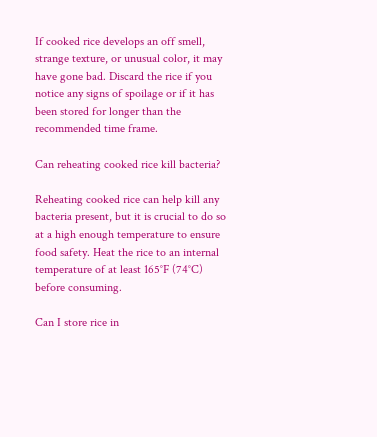If cooked rice develops an off smell, strange texture, or unusual color, it may have gone bad. Discard the rice if you notice any signs of spoilage or if it has been stored for longer than the recommended time frame.

Can reheating cooked rice kill bacteria?

Reheating cooked rice can help kill any bacteria present, but it is crucial to do so at a high enough temperature to ensure food safety. Heat the rice to an internal temperature of at least 165°F (74°C) before consuming.

Can I store rice in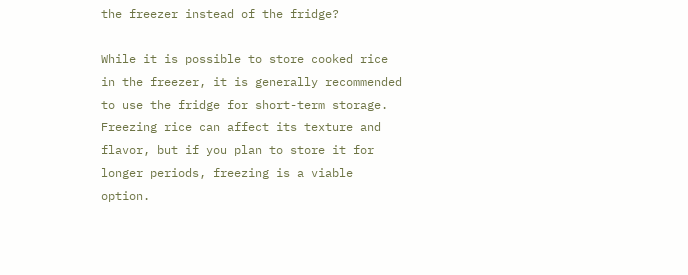the freezer instead of the fridge?

While it is possible to store cooked rice in the freezer, it is generally recommended to use the fridge for short-term storage. Freezing rice can affect its texture and flavor, but if you plan to store it for longer periods, freezing is a viable option.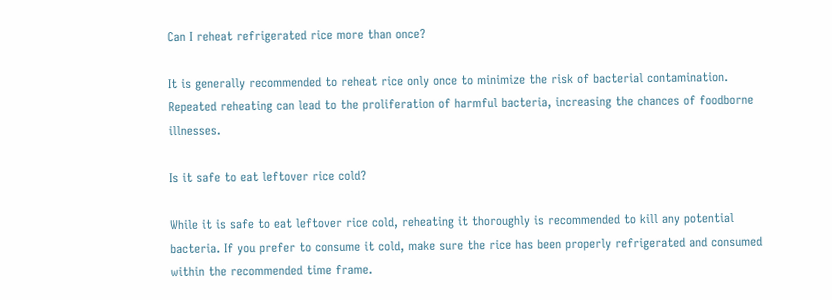Can I reheat refrigerated rice more than once?

It is generally recommended to reheat rice only once to minimize the risk of bacterial contamination. Repeated reheating can lead to the proliferation of harmful bacteria, increasing the chances of foodborne illnesses.

Is it safe to eat leftover rice cold?

While it is safe to eat leftover rice cold, reheating it thoroughly is recommended to kill any potential bacteria. If you prefer to consume it cold, make sure the rice has been properly refrigerated and consumed within the recommended time frame.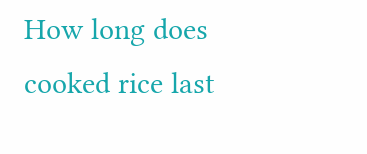How long does cooked rice last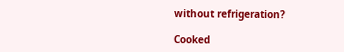without refrigeration?

Cooked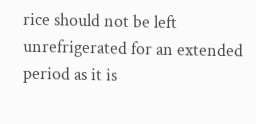rice should not be left unrefrigerated for an extended period as it is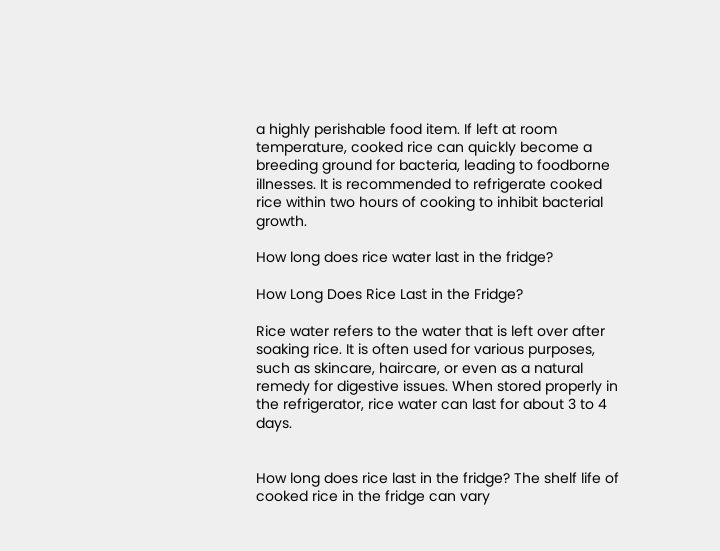a highly perishable food item. If left at room temperature, cooked rice can quickly become a breeding ground for bacteria, leading to foodborne illnesses. It is recommended to refrigerate cooked rice within two hours of cooking to inhibit bacterial growth.

How long does rice water last in the fridge?

How Long Does Rice Last in the Fridge?

Rice water refers to the water that is left over after soaking rice. It is often used for various purposes, such as skincare, haircare, or even as a natural remedy for digestive issues. When stored properly in the refrigerator, rice water can last for about 3 to 4 days.


How long does rice last in the fridge? The shelf life of cooked rice in the fridge can vary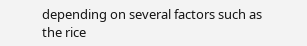depending on several factors such as the rice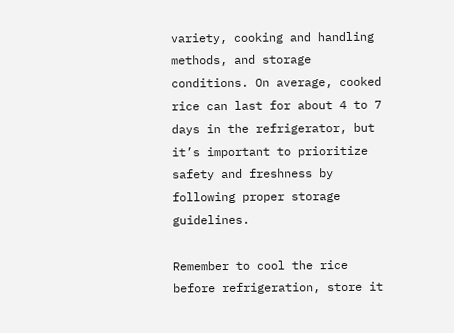variety, cooking and handling methods, and storage conditions. On average, cooked rice can last for about 4 to 7 days in the refrigerator, but it’s important to prioritize safety and freshness by following proper storage guidelines.

Remember to cool the rice before refrigeration, store it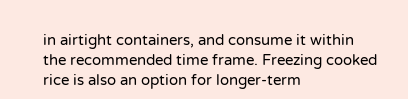in airtight containers, and consume it within the recommended time frame. Freezing cooked rice is also an option for longer-term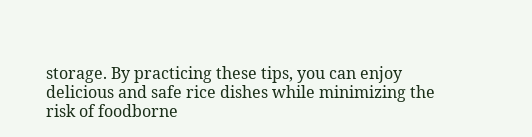storage. By practicing these tips, you can enjoy delicious and safe rice dishes while minimizing the risk of foodborne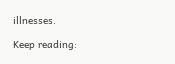illnesses.

Keep reading: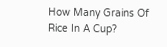How Many Grains Of Rice In A Cup?